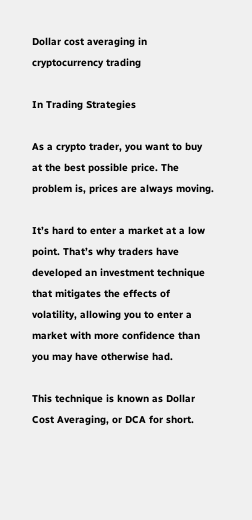Dollar cost averaging in cryptocurrency trading

In Trading Strategies

As a crypto trader, you want to buy at the best possible price. The problem is, prices are always moving.

It’s hard to enter a market at a low point. That’s why traders have developed an investment technique that mitigates the effects of volatility, allowing you to enter a market with more confidence than you may have otherwise had.

This technique is known as Dollar Cost Averaging, or DCA for short.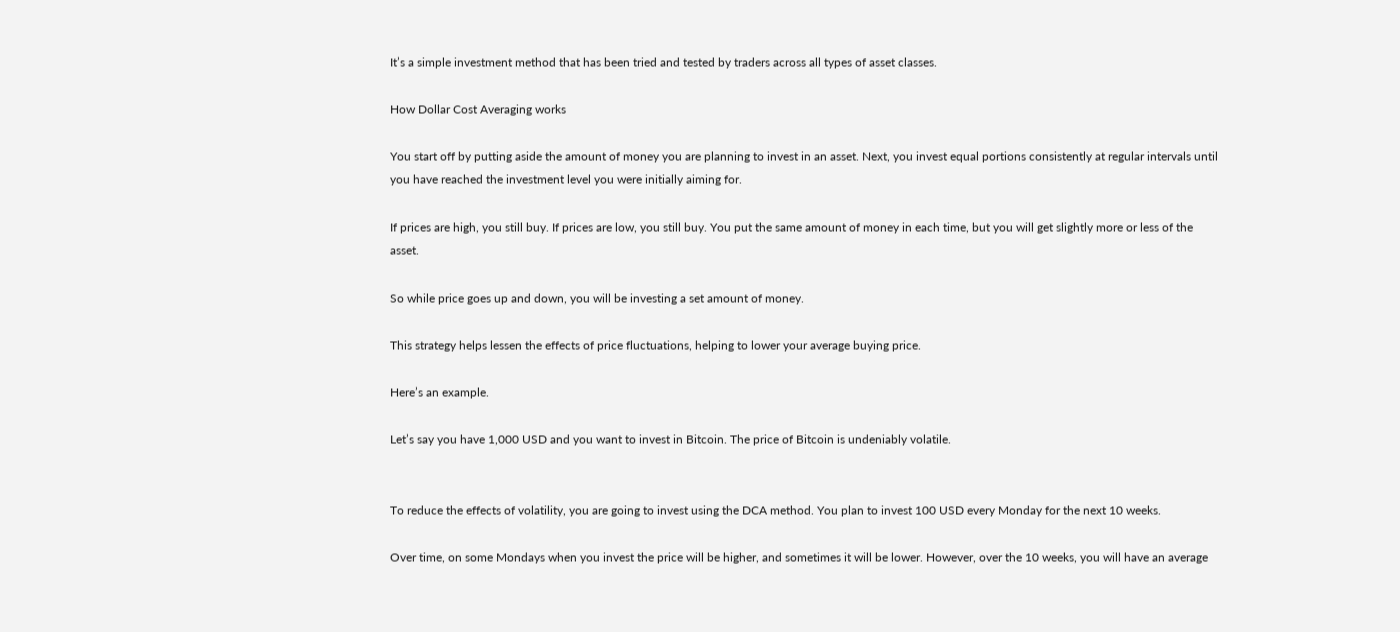It’s a simple investment method that has been tried and tested by traders across all types of asset classes.

How Dollar Cost Averaging works

You start off by putting aside the amount of money you are planning to invest in an asset. Next, you invest equal portions consistently at regular intervals until you have reached the investment level you were initially aiming for.

If prices are high, you still buy. If prices are low, you still buy. You put the same amount of money in each time, but you will get slightly more or less of the asset.

So while price goes up and down, you will be investing a set amount of money.

This strategy helps lessen the effects of price fluctuations, helping to lower your average buying price.

Here’s an example.

Let’s say you have 1,000 USD and you want to invest in Bitcoin. The price of Bitcoin is undeniably volatile.


To reduce the effects of volatility, you are going to invest using the DCA method. You plan to invest 100 USD every Monday for the next 10 weeks.

Over time, on some Mondays when you invest the price will be higher, and sometimes it will be lower. However, over the 10 weeks, you will have an average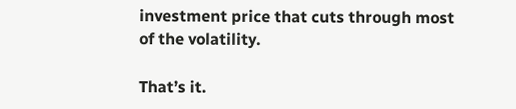investment price that cuts through most of the volatility.

That’s it.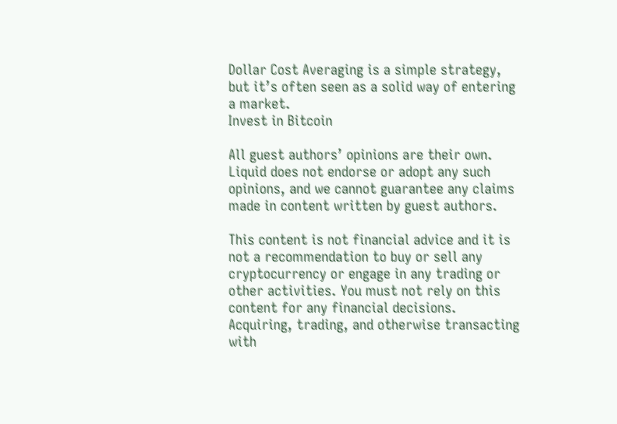Dollar Cost Averaging is a simple strategy, but it’s often seen as a solid way of entering a market.
Invest in Bitcoin

All guest authors’ opinions are their own. Liquid does not endorse or adopt any such opinions, and we cannot guarantee any claims made in content written by guest authors.

This content is not financial advice and it is not a recommendation to buy or sell any cryptocurrency or engage in any trading or other activities. You must not rely on this content for any financial decisions. Acquiring, trading, and otherwise transacting with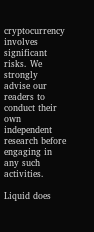cryptocurrency involves significant risks. We strongly advise our readers to conduct their own independent research before engaging in any such activities.

Liquid does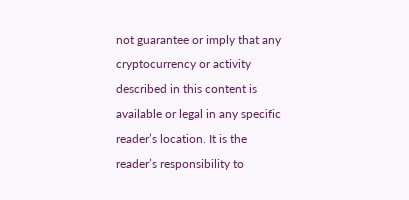not guarantee or imply that any cryptocurrency or activity described in this content is available or legal in any specific reader’s location. It is the reader’s responsibility to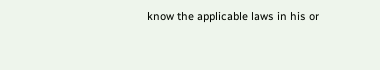know the applicable laws in his or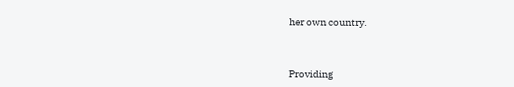her own country.



Providing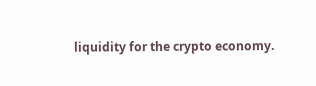liquidity for the crypto economy.